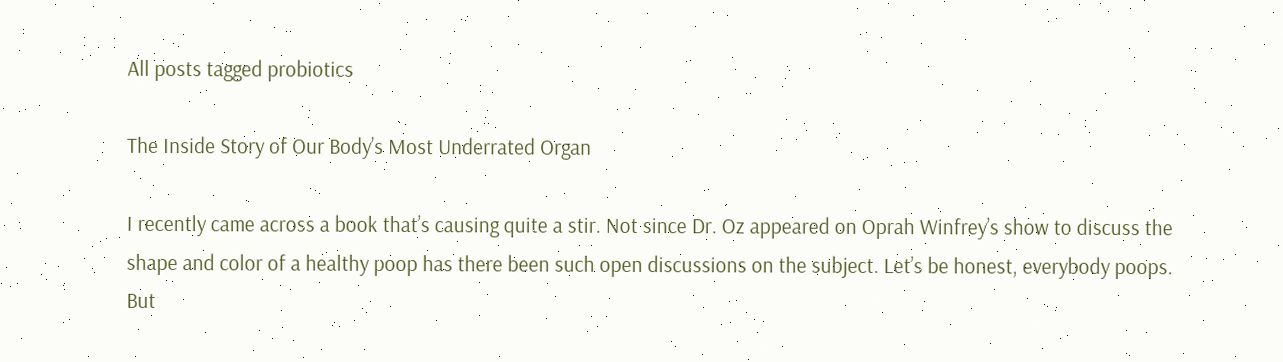All posts tagged probiotics

The Inside Story of Our Body’s Most Underrated Organ

I recently came across a book that’s causing quite a stir. Not since Dr. Oz appeared on Oprah Winfrey’s show to discuss the shape and color of a healthy poop has there been such open discussions on the subject. Let’s be honest, everybody poops. But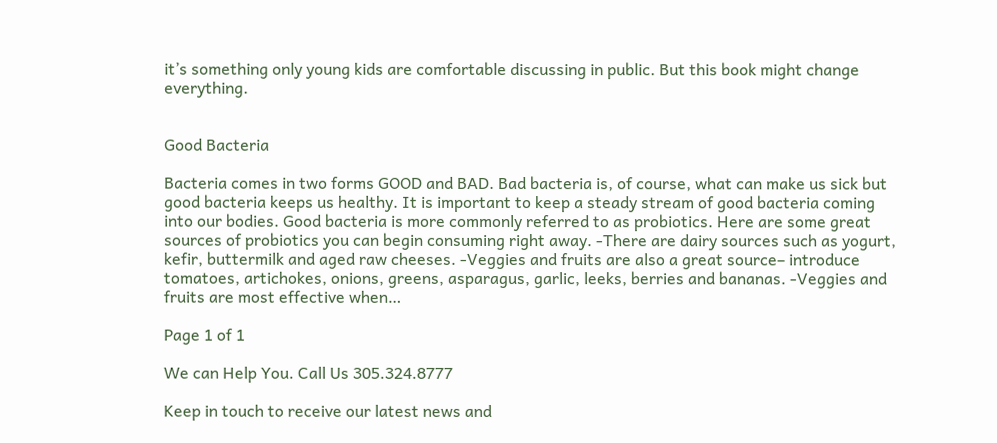it’s something only young kids are comfortable discussing in public. But this book might change everything.


Good Bacteria

Bacteria comes in two forms GOOD and BAD. Bad bacteria is, of course, what can make us sick but good bacteria keeps us healthy. It is important to keep a steady stream of good bacteria coming into our bodies. Good bacteria is more commonly referred to as probiotics. Here are some great sources of probiotics you can begin consuming right away. -There are dairy sources such as yogurt, kefir, buttermilk and aged raw cheeses. -Veggies and fruits are also a great source– introduce tomatoes, artichokes, onions, greens, asparagus, garlic, leeks, berries and bananas. -Veggies and fruits are most effective when…

Page 1 of 1

We can Help You. Call Us 305.324.8777

Keep in touch to receive our latest news and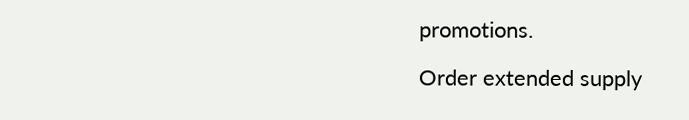promotions.

Order extended supply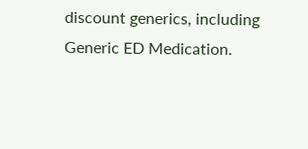discount generics, including Generic ED Medication.